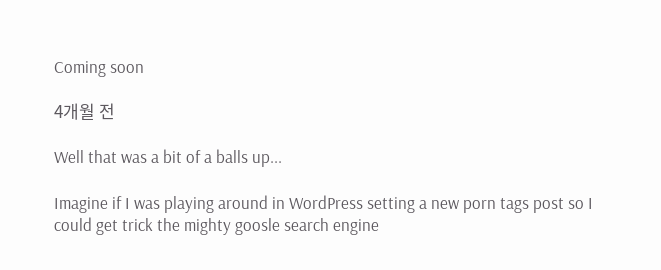Coming soon

4개월 전

Well that was a bit of a balls up...

Imagine if I was playing around in WordPress setting a new porn tags post so I could get trick the mighty goosle search engine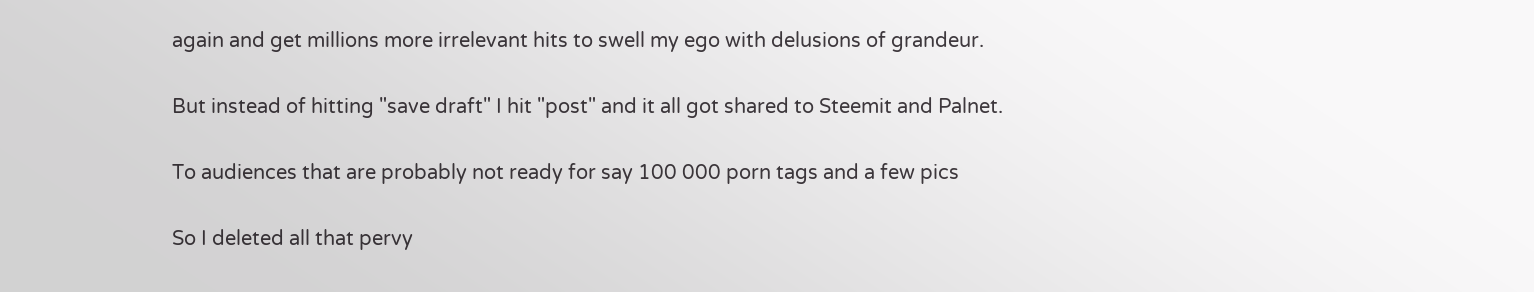again and get millions more irrelevant hits to swell my ego with delusions of grandeur.

But instead of hitting "save draft" I hit "post" and it all got shared to Steemit and Palnet.

To audiences that are probably not ready for say 100 000 porn tags and a few pics

So I deleted all that pervy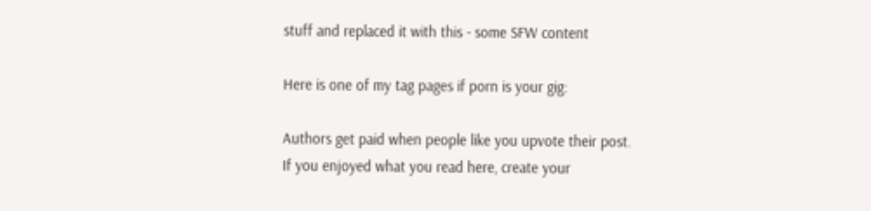stuff and replaced it with this - some SFW content

Here is one of my tag pages if porn is your gig:

Authors get paid when people like you upvote their post.
If you enjoyed what you read here, create your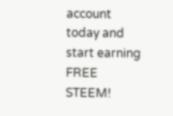account today and start earning FREE STEEM!